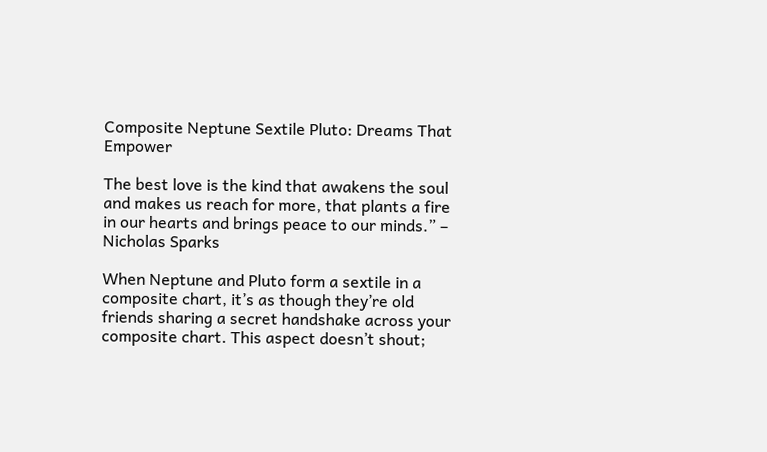Composite Neptune Sextile Pluto: Dreams That Empower

The best love is the kind that awakens the soul and makes us reach for more, that plants a fire in our hearts and brings peace to our minds.” – Nicholas Sparks

When Neptune and Pluto form a sextile in a composite chart, it’s as though they’re old friends sharing a secret handshake across your composite chart. This aspect doesn’t shout;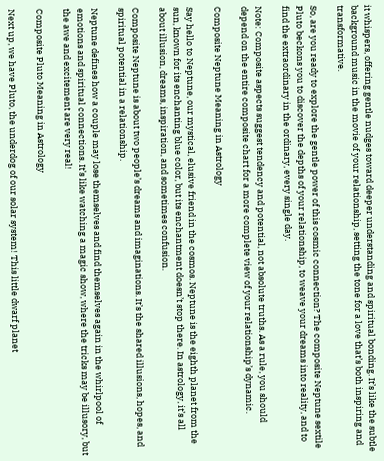it whispers, offering gentle nudges toward deeper understanding and spiritual bonding. It’s like the subtle background music in the movie of your relationship, setting the tone for a love that’s both inspiring and transformative.

So, are you ready to explore the gentle power of this cosmic connection? The composite Neptune sextile Pluto beckons you to discover the depths of your relationship, to weave your dreams into reality, and to find the extraordinary in the ordinary, every single day.

Note: Composite aspects suggest tendency and potential, not absolute truths. As a rule, you should depend on the entire composite chart for a more complete view of your relationship’s dynamic.

Composite Neptune Meaning in Astrology

Say hello to Neptune, our mystical, elusive friend in the cosmos. Neptune is the eighth planet from the sun, known for its enchanting blue color, but its enchantment doesn’t stop there. In astrology, it’s all about illusion, dreams, inspiration, and sometimes confusion.

Composite Neptune is about two people’s dreams and imaginations. It’s the shared illusions, hopes, and spiritual potential in a relationship.

Neptune defines how a couple may lose themselves and find themselves again in the whirlpool of emotions and spiritual connections. It’s like watching a magic show, where the tricks may be illusory, but the awe and excitement are very real!

Composite Pluto Meaning in Astrology

Next up, we have Pluto, the underdog of our solar system! This little dwarf planet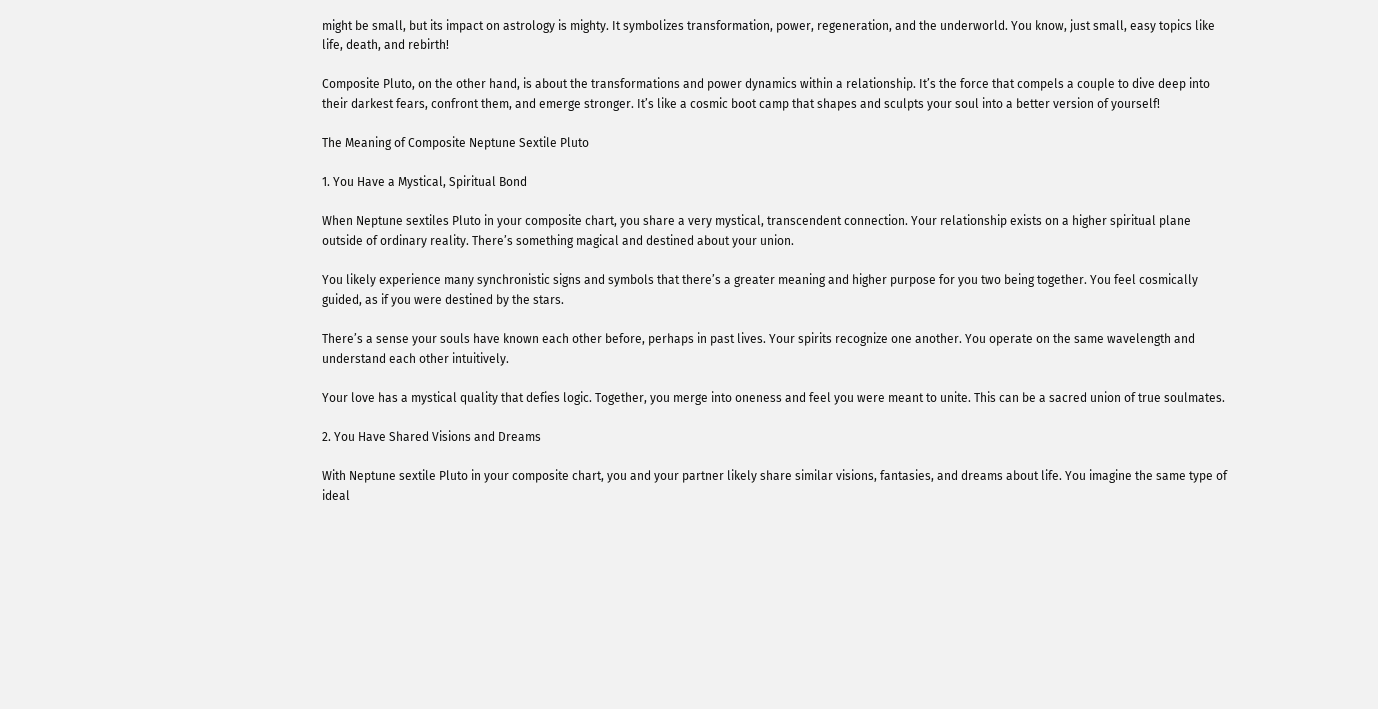might be small, but its impact on astrology is mighty. It symbolizes transformation, power, regeneration, and the underworld. You know, just small, easy topics like life, death, and rebirth!

Composite Pluto, on the other hand, is about the transformations and power dynamics within a relationship. It’s the force that compels a couple to dive deep into their darkest fears, confront them, and emerge stronger. It’s like a cosmic boot camp that shapes and sculpts your soul into a better version of yourself!

The Meaning of Composite Neptune Sextile Pluto

1. You Have a Mystical, Spiritual Bond

When Neptune sextiles Pluto in your composite chart, you share a very mystical, transcendent connection. Your relationship exists on a higher spiritual plane outside of ordinary reality. There’s something magical and destined about your union.

You likely experience many synchronistic signs and symbols that there’s a greater meaning and higher purpose for you two being together. You feel cosmically guided, as if you were destined by the stars.

There’s a sense your souls have known each other before, perhaps in past lives. Your spirits recognize one another. You operate on the same wavelength and understand each other intuitively.

Your love has a mystical quality that defies logic. Together, you merge into oneness and feel you were meant to unite. This can be a sacred union of true soulmates.

2. You Have Shared Visions and Dreams

With Neptune sextile Pluto in your composite chart, you and your partner likely share similar visions, fantasies, and dreams about life. You imagine the same type of ideal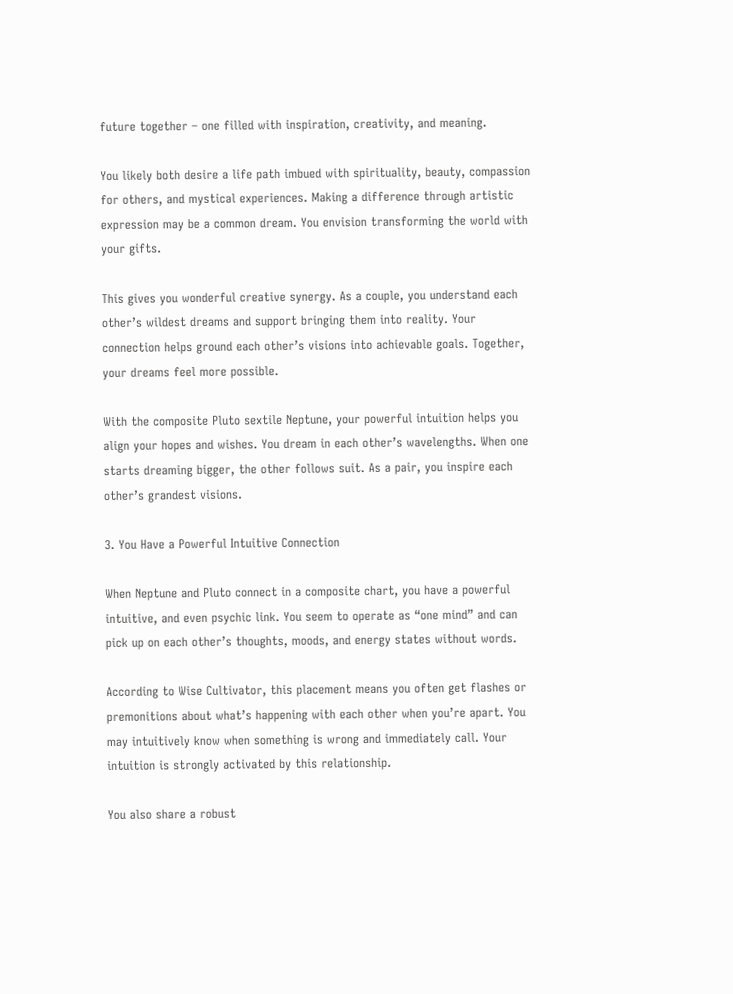future together – one filled with inspiration, creativity, and meaning.

You likely both desire a life path imbued with spirituality, beauty, compassion for others, and mystical experiences. Making a difference through artistic expression may be a common dream. You envision transforming the world with your gifts.

This gives you wonderful creative synergy. As a couple, you understand each other’s wildest dreams and support bringing them into reality. Your connection helps ground each other’s visions into achievable goals. Together, your dreams feel more possible.

With the composite Pluto sextile Neptune, your powerful intuition helps you align your hopes and wishes. You dream in each other’s wavelengths. When one starts dreaming bigger, the other follows suit. As a pair, you inspire each other’s grandest visions.

3. You Have a Powerful Intuitive Connection

When Neptune and Pluto connect in a composite chart, you have a powerful intuitive, and even psychic link. You seem to operate as “one mind” and can pick up on each other’s thoughts, moods, and energy states without words.

According to Wise Cultivator, this placement means you often get flashes or premonitions about what’s happening with each other when you’re apart. You may intuitively know when something is wrong and immediately call. Your intuition is strongly activated by this relationship.

You also share a robust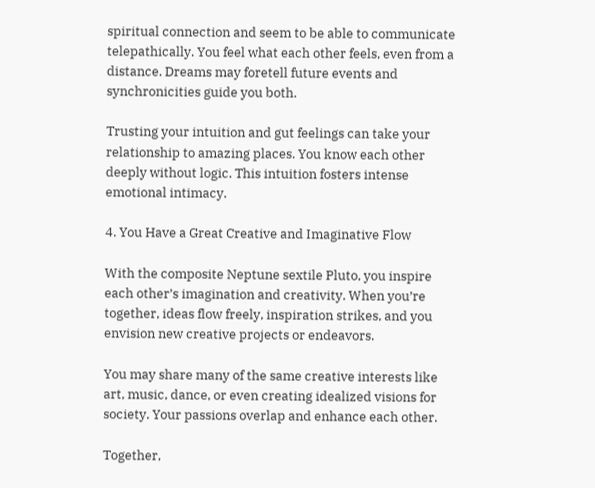spiritual connection and seem to be able to communicate telepathically. You feel what each other feels, even from a distance. Dreams may foretell future events and synchronicities guide you both.

Trusting your intuition and gut feelings can take your relationship to amazing places. You know each other deeply without logic. This intuition fosters intense emotional intimacy.

4. You Have a Great Creative and Imaginative Flow

With the composite Neptune sextile Pluto, you inspire each other’s imagination and creativity. When you’re together, ideas flow freely, inspiration strikes, and you envision new creative projects or endeavors.

You may share many of the same creative interests like art, music, dance, or even creating idealized visions for society. Your passions overlap and enhance each other.

Together,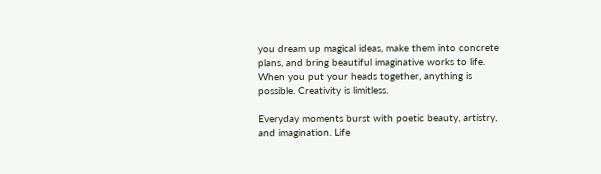you dream up magical ideas, make them into concrete plans, and bring beautiful imaginative works to life. When you put your heads together, anything is possible. Creativity is limitless.

Everyday moments burst with poetic beauty, artistry, and imagination. Life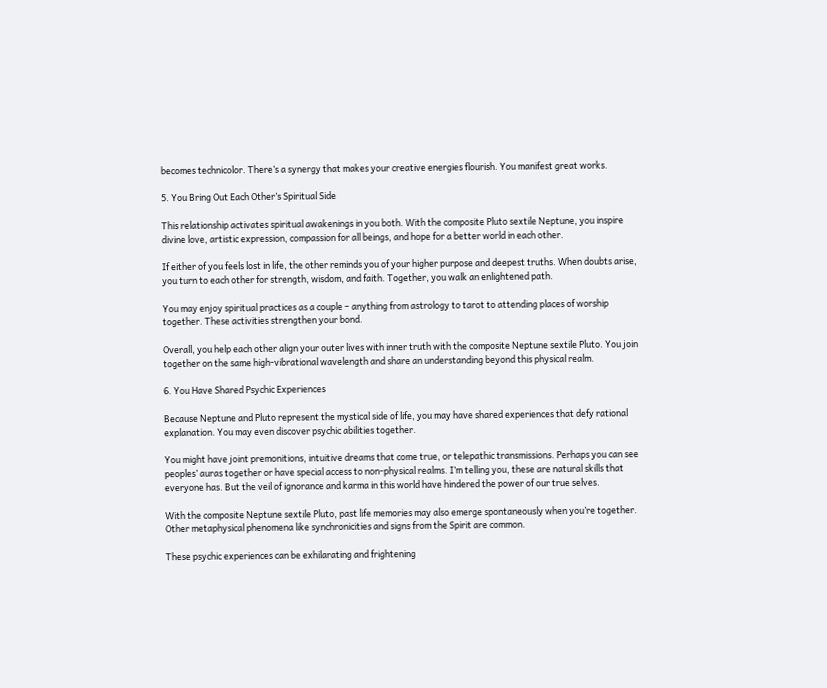becomes technicolor. There’s a synergy that makes your creative energies flourish. You manifest great works.

5. You Bring Out Each Other’s Spiritual Side

This relationship activates spiritual awakenings in you both. With the composite Pluto sextile Neptune, you inspire divine love, artistic expression, compassion for all beings, and hope for a better world in each other.

If either of you feels lost in life, the other reminds you of your higher purpose and deepest truths. When doubts arise, you turn to each other for strength, wisdom, and faith. Together, you walk an enlightened path.

You may enjoy spiritual practices as a couple – anything from astrology to tarot to attending places of worship together. These activities strengthen your bond.

Overall, you help each other align your outer lives with inner truth with the composite Neptune sextile Pluto. You join together on the same high-vibrational wavelength and share an understanding beyond this physical realm.

6. You Have Shared Psychic Experiences

Because Neptune and Pluto represent the mystical side of life, you may have shared experiences that defy rational explanation. You may even discover psychic abilities together.

You might have joint premonitions, intuitive dreams that come true, or telepathic transmissions. Perhaps you can see peoples’ auras together or have special access to non-physical realms. I’m telling you, these are natural skills that everyone has. But the veil of ignorance and karma in this world have hindered the power of our true selves.

With the composite Neptune sextile Pluto, past life memories may also emerge spontaneously when you’re together. Other metaphysical phenomena like synchronicities and signs from the Spirit are common.

These psychic experiences can be exhilarating and frightening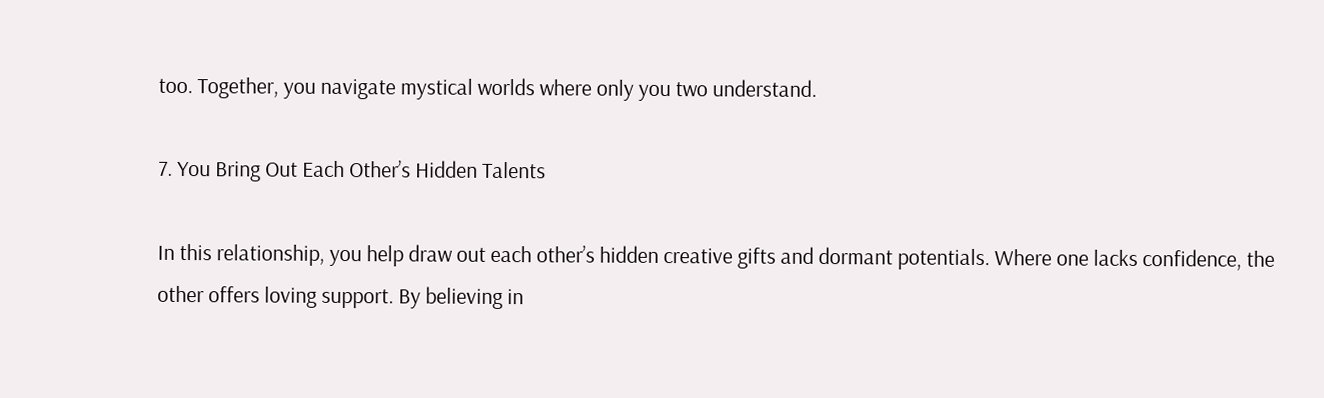too. Together, you navigate mystical worlds where only you two understand.

7. You Bring Out Each Other’s Hidden Talents

In this relationship, you help draw out each other’s hidden creative gifts and dormant potentials. Where one lacks confidence, the other offers loving support. By believing in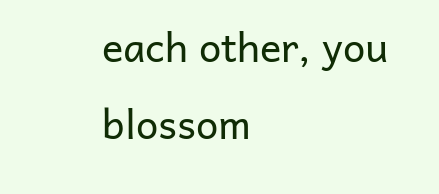each other, you blossom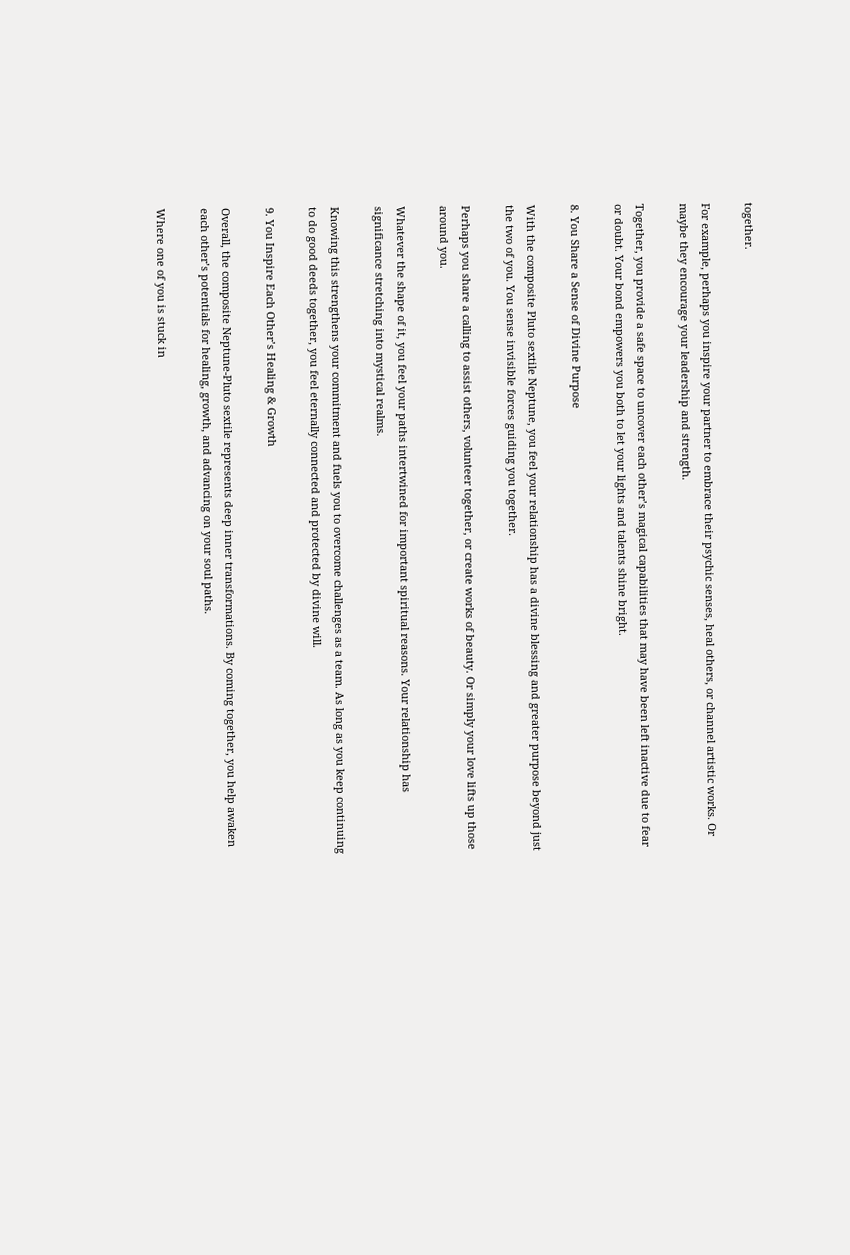together.

For example, perhaps you inspire your partner to embrace their psychic senses, heal others, or channel artistic works. Or maybe they encourage your leadership and strength.

Together, you provide a safe space to uncover each other’s magical capabilities that may have been left inactive due to fear or doubt. Your bond empowers you both to let your lights and talents shine bright.

8. You Share a Sense of Divine Purpose

With the composite Pluto sextile Neptune, you feel your relationship has a divine blessing and greater purpose beyond just the two of you. You sense invisible forces guiding you together.

Perhaps you share a calling to assist others, volunteer together, or create works of beauty. Or simply your love lifts up those around you.

Whatever the shape of it, you feel your paths intertwined for important spiritual reasons. Your relationship has significance stretching into mystical realms.

Knowing this strengthens your commitment and fuels you to overcome challenges as a team. As long as you keep continuing to do good deeds together, you feel eternally connected and protected by divine will.

9. You Inspire Each Other’s Healing & Growth

Overall, the composite Neptune-Pluto sextile represents deep inner transformations. By coming together, you help awaken each other’s potentials for healing, growth, and advancing on your soul paths.

Where one of you is stuck in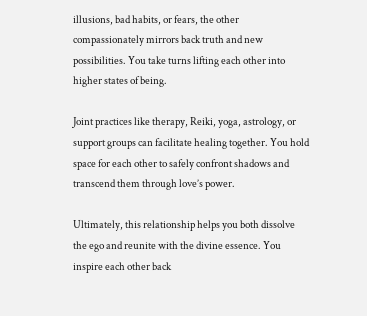illusions, bad habits, or fears, the other compassionately mirrors back truth and new possibilities. You take turns lifting each other into higher states of being.

Joint practices like therapy, Reiki, yoga, astrology, or support groups can facilitate healing together. You hold space for each other to safely confront shadows and transcend them through love’s power.

Ultimately, this relationship helps you both dissolve the ego and reunite with the divine essence. You inspire each other back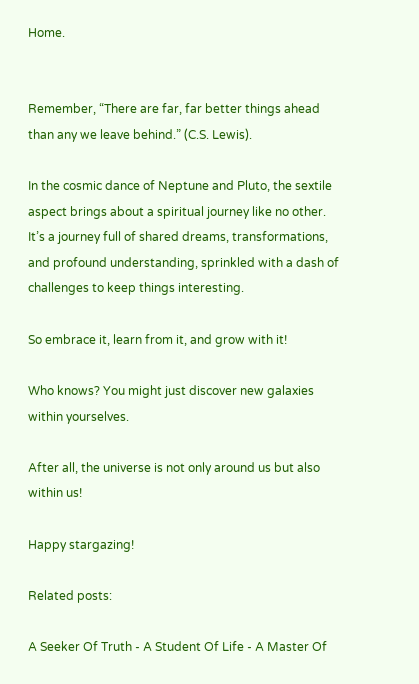Home.


Remember, “There are far, far better things ahead than any we leave behind.” (C.S. Lewis).

In the cosmic dance of Neptune and Pluto, the sextile aspect brings about a spiritual journey like no other. It’s a journey full of shared dreams, transformations, and profound understanding, sprinkled with a dash of challenges to keep things interesting.

So embrace it, learn from it, and grow with it!

Who knows? You might just discover new galaxies within yourselves.

After all, the universe is not only around us but also within us!

Happy stargazing!

Related posts:

A Seeker Of Truth - A Student Of Life - A Master Of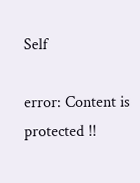Self

error: Content is protected !!